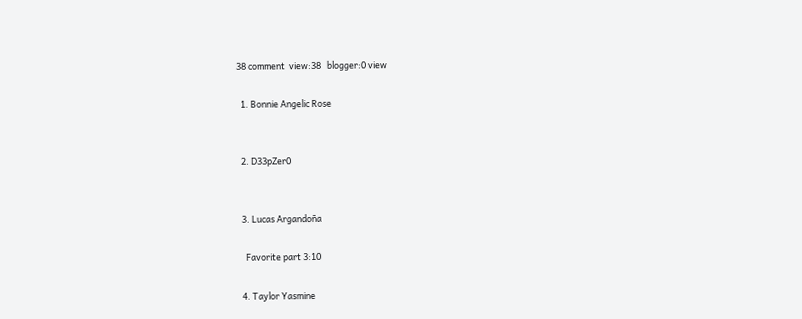38 comment  view:38   blogger:0 view

  1. Bonnie Angelic Rose


  2. D33pZer0


  3. Lucas Argandoña

    Favorite part 3:10

  4. Taylor Yasmine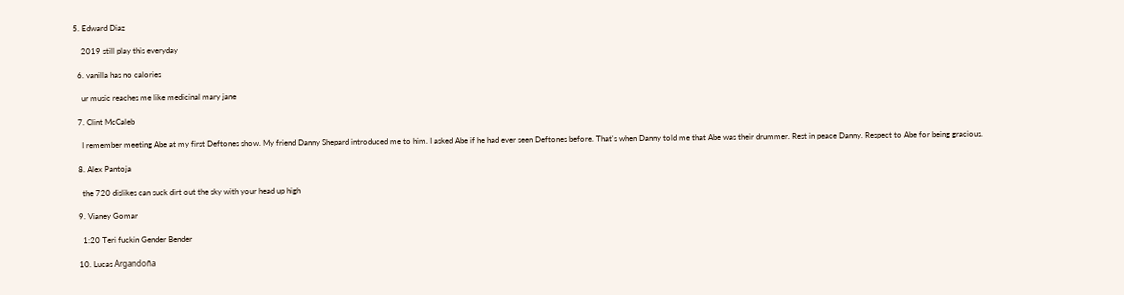5. Edward Diaz

    2019 still play this everyday

  6. vanilla has no calories

    ur music reaches me like medicinal mary jane

  7. Clint McCaleb

    I remember meeting Abe at my first Deftones show. My friend Danny Shepard introduced me to him. I asked Abe if he had ever seen Deftones before. That's when Danny told me that Abe was their drummer. Rest in peace Danny. Respect to Abe for being gracious.

  8. Alex Pantoja

    the 720 dislikes can suck dirt out the sky with your head up high

  9. Vianey Gomar

    1:20 Teri fuckin Gender Bender

  10. Lucas Argandoña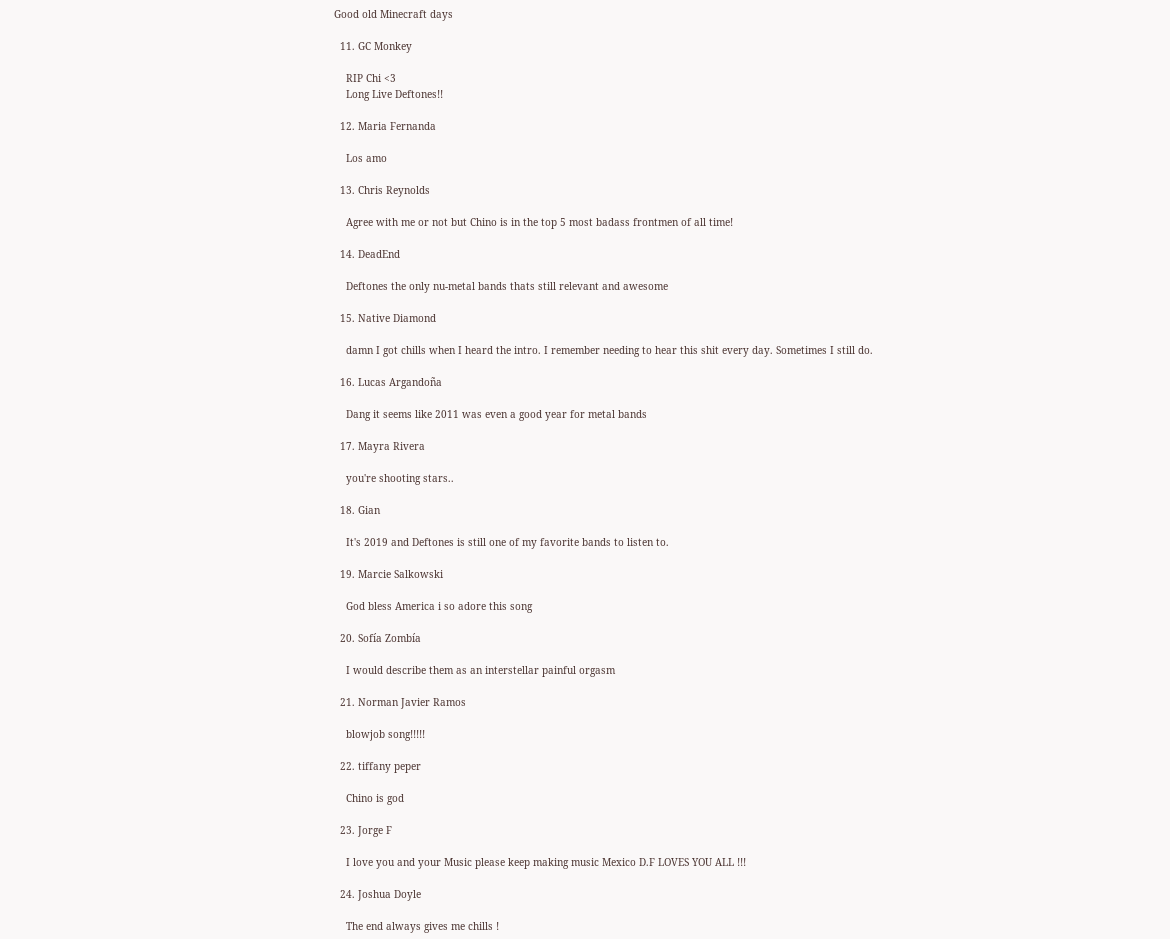Good old Minecraft days

  11. GC Monkey

    RIP Chi <3
    Long Live Deftones!!

  12. Maria Fernanda

    Los amo

  13. Chris Reynolds

    Agree with me or not but Chino is in the top 5 most badass frontmen of all time!

  14. DeadEnd

    Deftones the only nu-metal bands thats still relevant and awesome

  15. Native Diamond

    damn I got chills when I heard the intro. I remember needing to hear this shit every day. Sometimes I still do.

  16. Lucas Argandoña

    Dang it seems like 2011 was even a good year for metal bands

  17. Mayra Rivera

    you're shooting stars..

  18. Gian

    It's 2019 and Deftones is still one of my favorite bands to listen to.

  19. Marcie Salkowski

    God bless America i so adore this song

  20. Sofía Zombía

    I would describe them as an interstellar painful orgasm

  21. Norman Javier Ramos

    blowjob song!!!!!

  22. tiffany peper

    Chino is god

  23. Jorge F

    I love you and your Music please keep making music Mexico D.F LOVES YOU ALL !!!

  24. Joshua Doyle

    The end always gives me chills !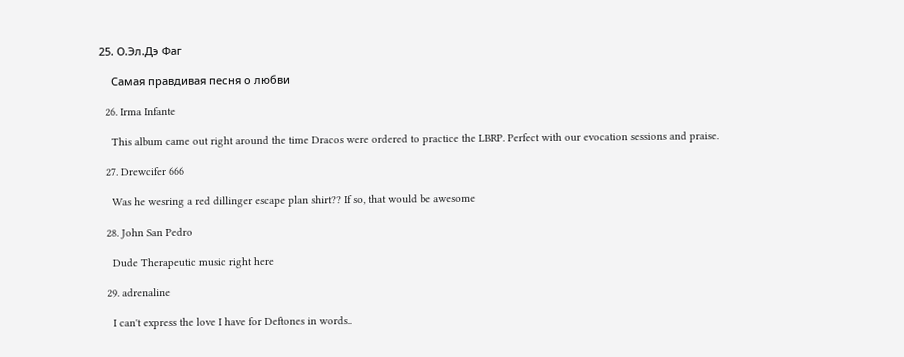25. О.Эл.Дэ Фаг

    Самая правдивая песня о любви

  26. Irma Infante

    This album came out right around the time Dracos were ordered to practice the LBRP. Perfect with our evocation sessions and praise.

  27. Drewcifer 666

    Was he wesring a red dillinger escape plan shirt?? If so, that would be awesome

  28. John San Pedro

    Dude Therapeutic music right here

  29. adrenaline

    I can't express the love I have for Deftones in words..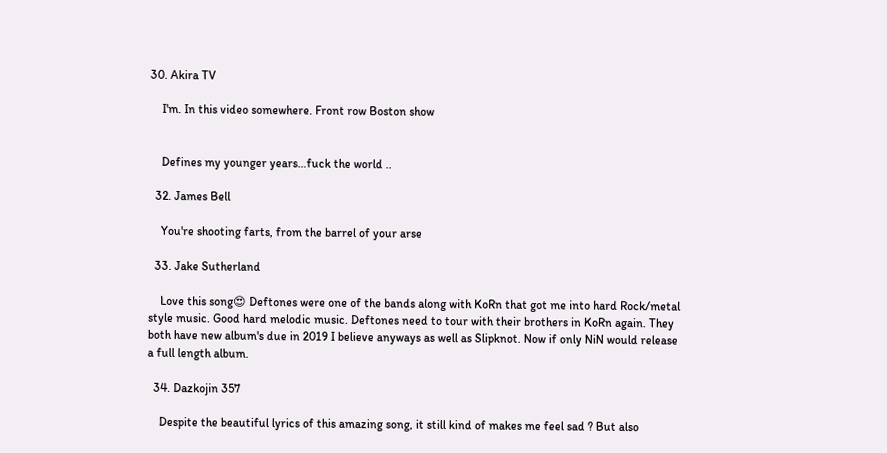30. Akira TV

    I'm. In this video somewhere. Front row Boston show


    Defines my younger years…fuck the world ..

  32. James Bell

    You're shooting farts, from the barrel of your arse

  33. Jake Sutherland

    Love this song😍 Deftones were one of the bands along with KoRn that got me into hard Rock/metal style music. Good hard melodic music. Deftones need to tour with their brothers in KoRn again. They both have new album's due in 2019 I believe anyways as well as Slipknot. Now if only NiN would release a full length album.

  34. Dazkojin 357

    Despite the beautiful lyrics of this amazing song, it still kind of makes me feel sad ? But also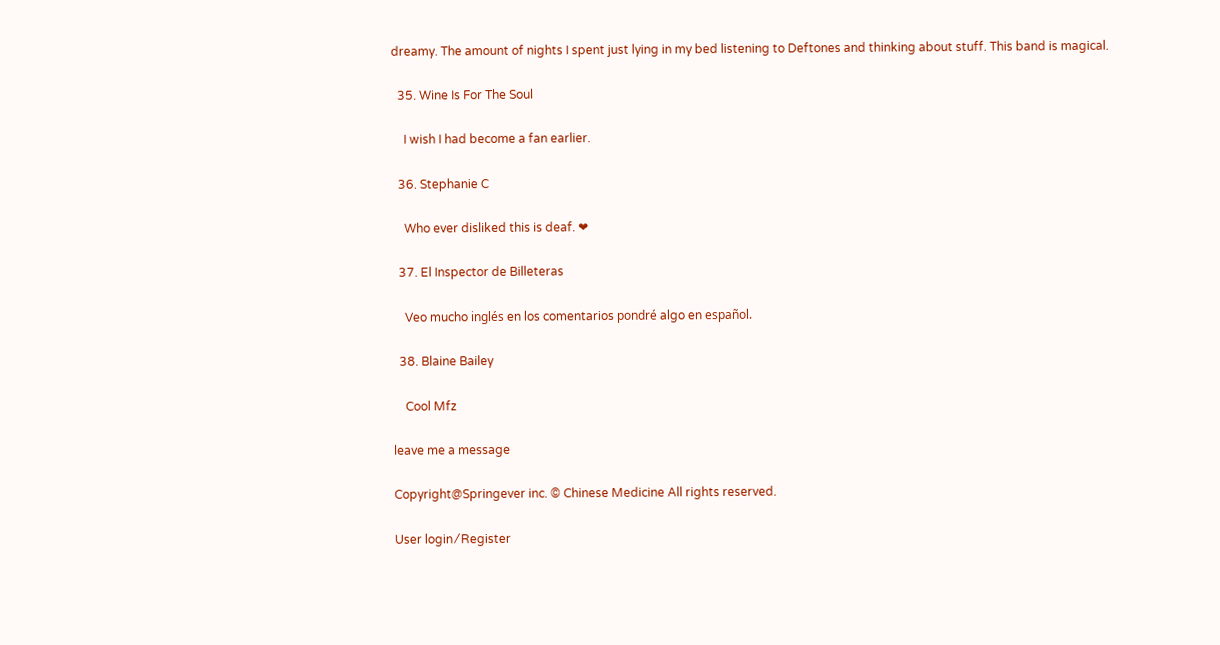dreamy. The amount of nights I spent just lying in my bed listening to Deftones and thinking about stuff. This band is magical.

  35. Wine Is For The Soul

    I wish I had become a fan earlier.

  36. Stephanie C

    Who ever disliked this is deaf. ❤

  37. El Inspector de Billeteras

    Veo mucho inglés en los comentarios pondré algo en español.

  38. Blaine Bailey

    Cool Mfz

leave me a message

Copyright@Springever inc. © Chinese Medicine All rights reserved.

User login ⁄ Register